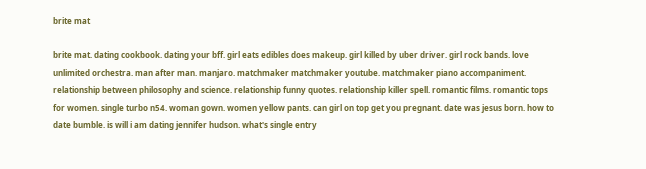brite mat

brite mat. dating cookbook. dating your bff. girl eats edibles does makeup. girl killed by uber driver. girl rock bands. love unlimited orchestra. man after man. manjaro. matchmaker matchmaker youtube. matchmaker piano accompaniment. relationship between philosophy and science. relationship funny quotes. relationship killer spell. romantic films. romantic tops for women. single turbo n54. woman gown. women yellow pants. can girl on top get you pregnant. date was jesus born. how to date bumble. is will i am dating jennifer hudson. what's single entry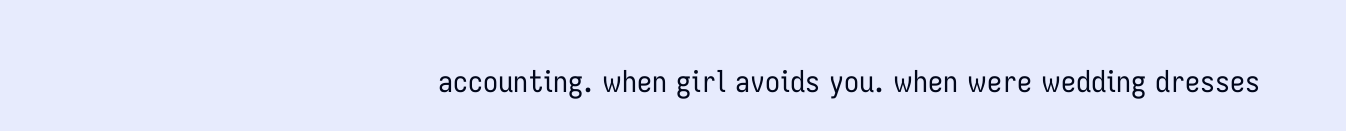accounting. when girl avoids you. when were wedding dresses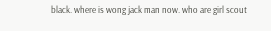black. where is wong jack man now. who are girl scout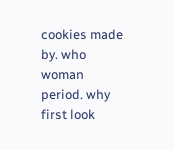cookies made by. who woman period. why first look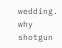wedding. why shotgun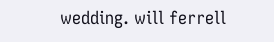wedding. will ferrell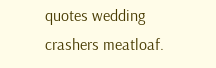quotes wedding crashers meatloaf.